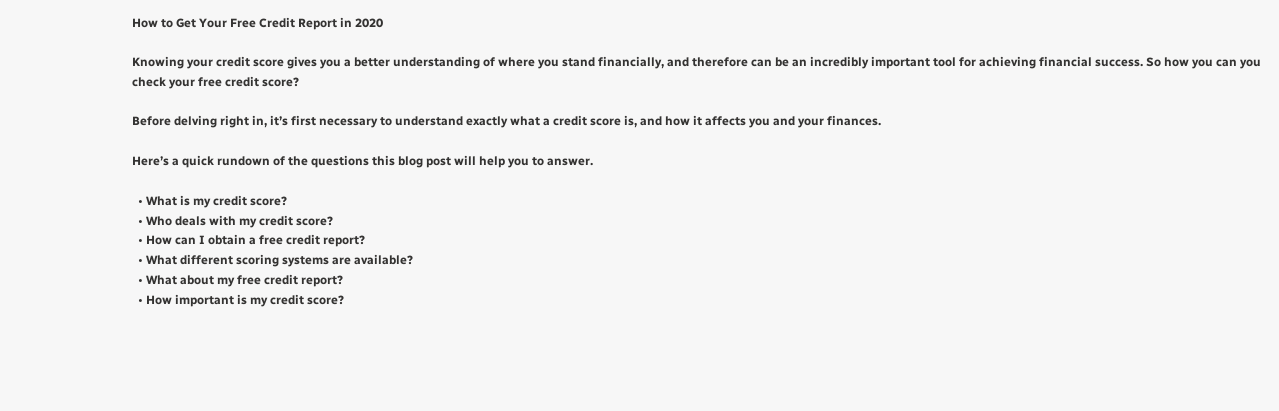How to Get Your Free Credit Report in 2020

Knowing your credit score gives you a better understanding of where you stand financially, and therefore can be an incredibly important tool for achieving financial success. So how you can you check your free credit score?

Before delving right in, it’s first necessary to understand exactly what a credit score is, and how it affects you and your finances.

Here’s a quick rundown of the questions this blog post will help you to answer.

  • What is my credit score?
  • Who deals with my credit score?
  • How can I obtain a free credit report?
  • What different scoring systems are available?
  • What about my free credit report?
  • How important is my credit score?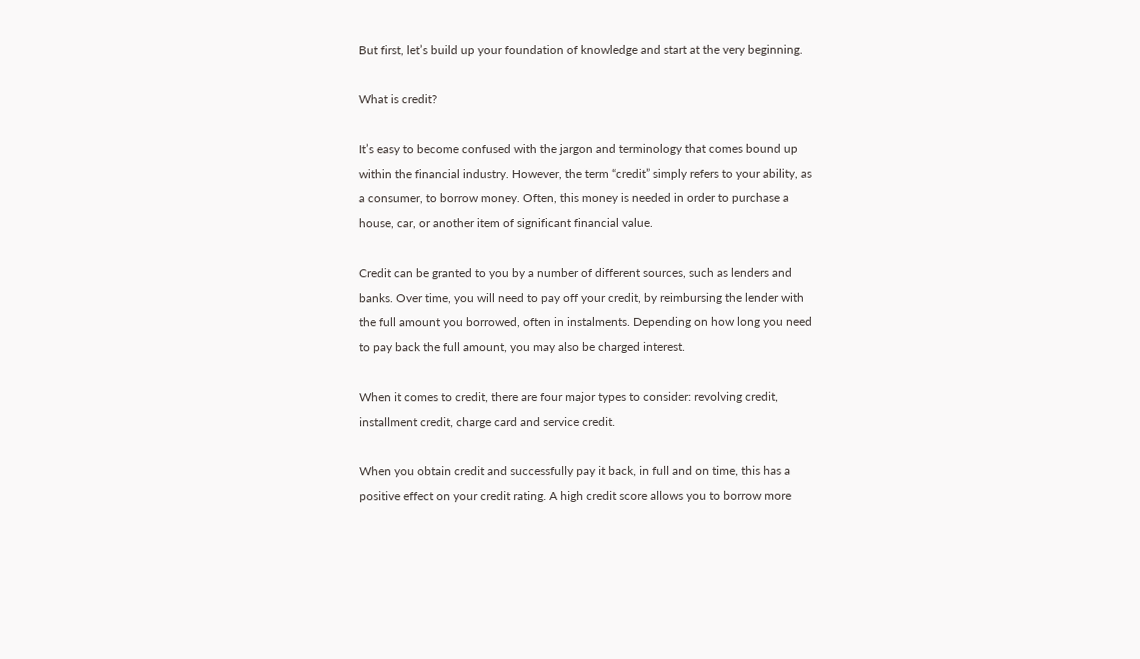But first, let’s build up your foundation of knowledge and start at the very beginning.

What is credit?

It’s easy to become confused with the jargon and terminology that comes bound up within the financial industry. However, the term “credit” simply refers to your ability, as a consumer, to borrow money. Often, this money is needed in order to purchase a house, car, or another item of significant financial value.

Credit can be granted to you by a number of different sources, such as lenders and banks. Over time, you will need to pay off your credit, by reimbursing the lender with the full amount you borrowed, often in instalments. Depending on how long you need to pay back the full amount, you may also be charged interest.

When it comes to credit, there are four major types to consider: revolving credit, installment credit, charge card and service credit.

When you obtain credit and successfully pay it back, in full and on time, this has a positive effect on your credit rating. A high credit score allows you to borrow more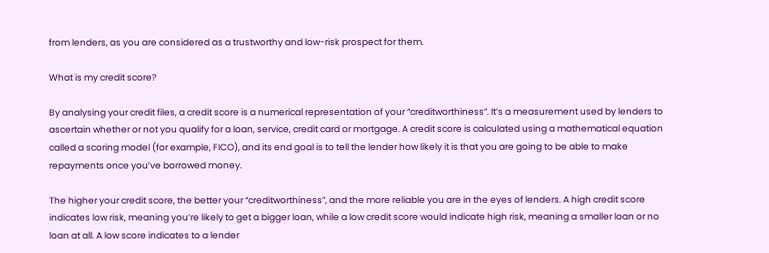from lenders, as you are considered as a trustworthy and low-risk prospect for them.

What is my credit score?

By analysing your credit files, a credit score is a numerical representation of your “creditworthiness”. It’s a measurement used by lenders to ascertain whether or not you qualify for a loan, service, credit card or mortgage. A credit score is calculated using a mathematical equation called a scoring model (for example, FICO), and its end goal is to tell the lender how likely it is that you are going to be able to make repayments once you’ve borrowed money.

The higher your credit score, the better your “creditworthiness”, and the more reliable you are in the eyes of lenders. A high credit score indicates low risk, meaning you’re likely to get a bigger loan, while a low credit score would indicate high risk, meaning a smaller loan or no loan at all. A low score indicates to a lender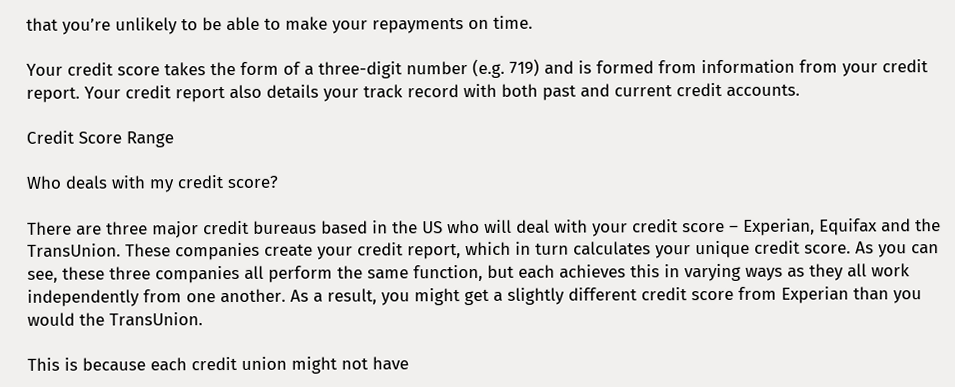that you’re unlikely to be able to make your repayments on time.

Your credit score takes the form of a three-digit number (e.g. 719) and is formed from information from your credit report. Your credit report also details your track record with both past and current credit accounts.

Credit Score Range

Who deals with my credit score?

There are three major credit bureaus based in the US who will deal with your credit score – Experian, Equifax and the TransUnion. These companies create your credit report, which in turn calculates your unique credit score. As you can see, these three companies all perform the same function, but each achieves this in varying ways as they all work independently from one another. As a result, you might get a slightly different credit score from Experian than you would the TransUnion.

This is because each credit union might not have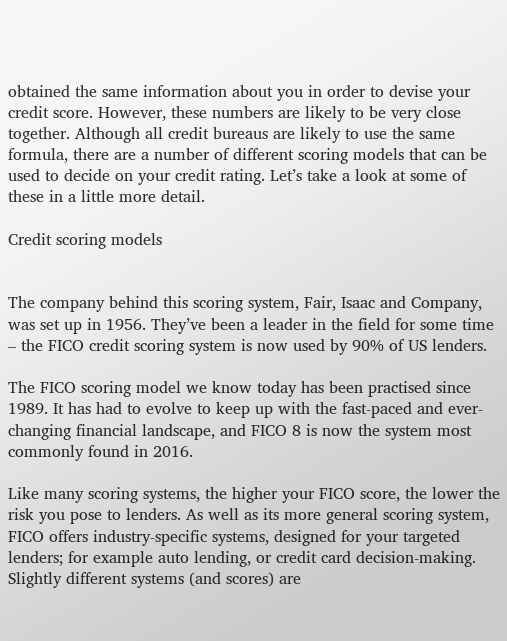obtained the same information about you in order to devise your credit score. However, these numbers are likely to be very close together. Although all credit bureaus are likely to use the same formula, there are a number of different scoring models that can be used to decide on your credit rating. Let’s take a look at some of these in a little more detail.

Credit scoring models


The company behind this scoring system, Fair, Isaac and Company, was set up in 1956. They’ve been a leader in the field for some time – the FICO credit scoring system is now used by 90% of US lenders.

The FICO scoring model we know today has been practised since 1989. It has had to evolve to keep up with the fast-paced and ever-changing financial landscape, and FICO 8 is now the system most commonly found in 2016.

Like many scoring systems, the higher your FICO score, the lower the risk you pose to lenders. As well as its more general scoring system, FICO offers industry-specific systems, designed for your targeted lenders; for example auto lending, or credit card decision-making. Slightly different systems (and scores) are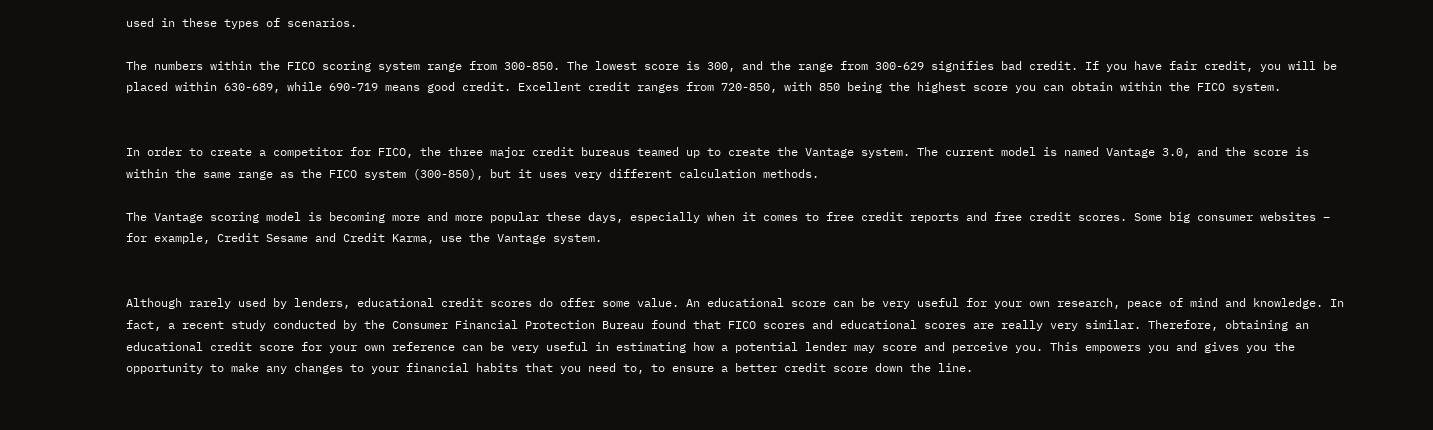used in these types of scenarios.

The numbers within the FICO scoring system range from 300-850. The lowest score is 300, and the range from 300-629 signifies bad credit. If you have fair credit, you will be placed within 630-689, while 690-719 means good credit. Excellent credit ranges from 720-850, with 850 being the highest score you can obtain within the FICO system.


In order to create a competitor for FICO, the three major credit bureaus teamed up to create the Vantage system. The current model is named Vantage 3.0, and the score is within the same range as the FICO system (300-850), but it uses very different calculation methods.

The Vantage scoring model is becoming more and more popular these days, especially when it comes to free credit reports and free credit scores. Some big consumer websites – for example, Credit Sesame and Credit Karma, use the Vantage system.


Although rarely used by lenders, educational credit scores do offer some value. An educational score can be very useful for your own research, peace of mind and knowledge. In fact, a recent study conducted by the Consumer Financial Protection Bureau found that FICO scores and educational scores are really very similar. Therefore, obtaining an educational credit score for your own reference can be very useful in estimating how a potential lender may score and perceive you. This empowers you and gives you the opportunity to make any changes to your financial habits that you need to, to ensure a better credit score down the line.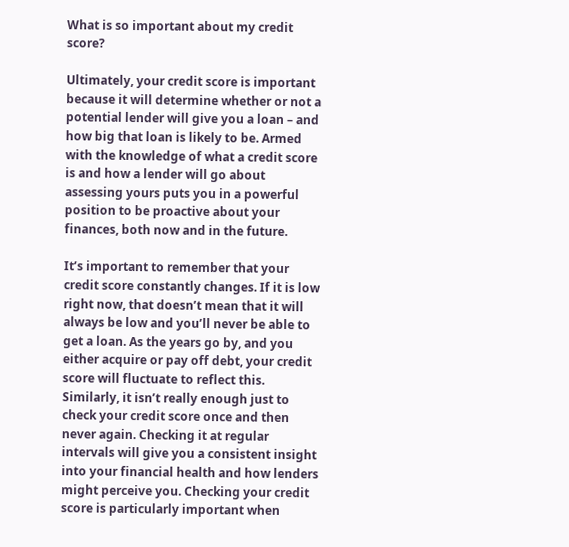What is so important about my credit score?

Ultimately, your credit score is important because it will determine whether or not a potential lender will give you a loan – and how big that loan is likely to be. Armed with the knowledge of what a credit score is and how a lender will go about assessing yours puts you in a powerful position to be proactive about your finances, both now and in the future.

It’s important to remember that your credit score constantly changes. If it is low right now, that doesn’t mean that it will always be low and you’ll never be able to get a loan. As the years go by, and you either acquire or pay off debt, your credit score will fluctuate to reflect this. Similarly, it isn’t really enough just to check your credit score once and then never again. Checking it at regular intervals will give you a consistent insight into your financial health and how lenders might perceive you. Checking your credit score is particularly important when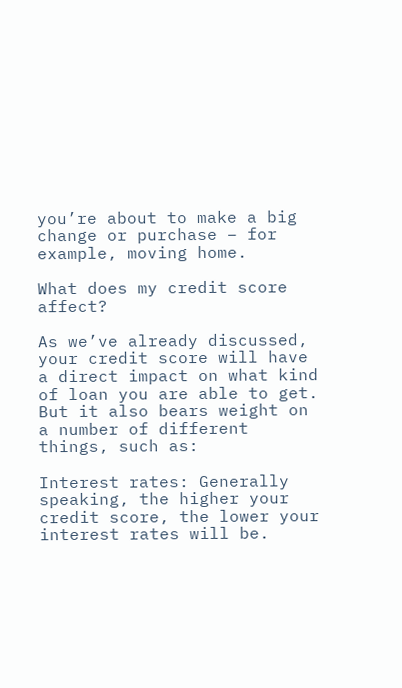you’re about to make a big change or purchase – for example, moving home.

What does my credit score affect?

As we’ve already discussed, your credit score will have a direct impact on what kind of loan you are able to get. But it also bears weight on a number of different things, such as:

Interest rates: Generally speaking, the higher your credit score, the lower your interest rates will be.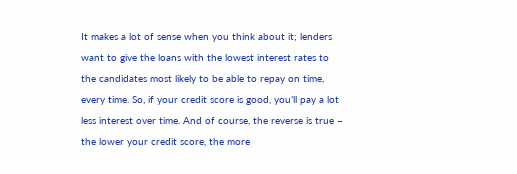It makes a lot of sense when you think about it; lenders want to give the loans with the lowest interest rates to the candidates most likely to be able to repay on time, every time. So, if your credit score is good, you’ll pay a lot less interest over time. And of course, the reverse is true – the lower your credit score, the more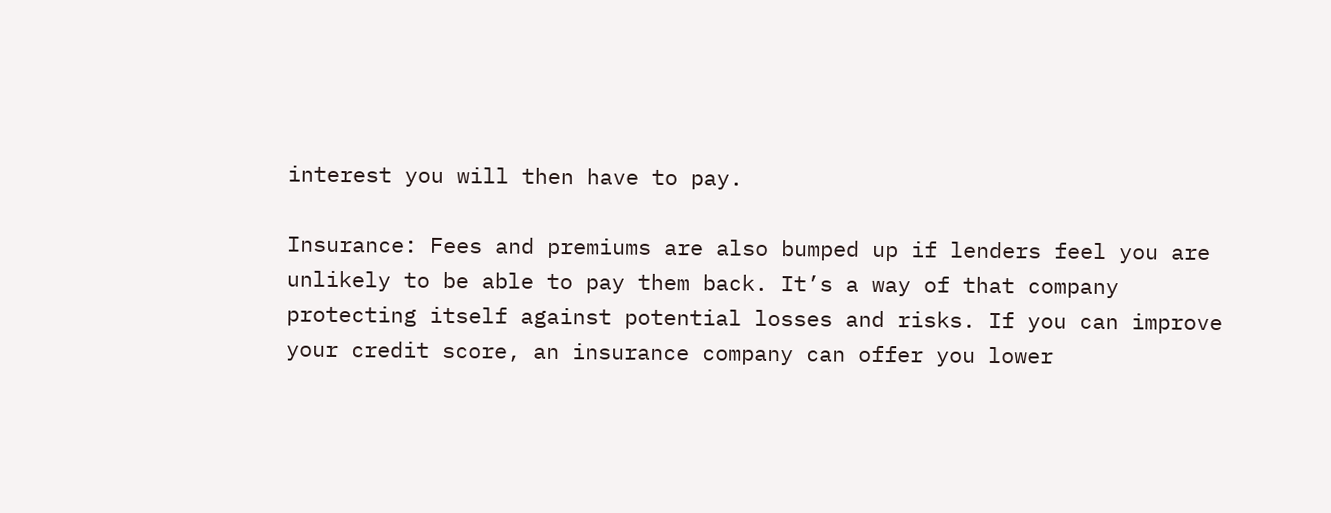interest you will then have to pay.

Insurance: Fees and premiums are also bumped up if lenders feel you are unlikely to be able to pay them back. It’s a way of that company protecting itself against potential losses and risks. If you can improve your credit score, an insurance company can offer you lower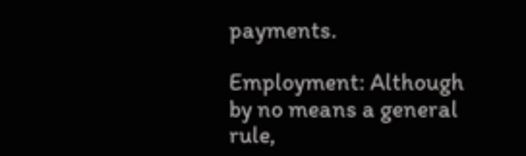payments.

Employment: Although by no means a general rule,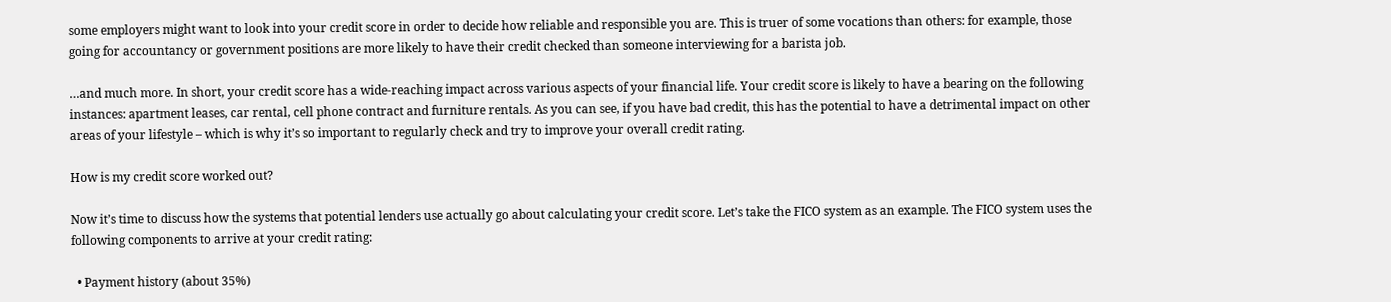some employers might want to look into your credit score in order to decide how reliable and responsible you are. This is truer of some vocations than others: for example, those going for accountancy or government positions are more likely to have their credit checked than someone interviewing for a barista job.

…and much more. In short, your credit score has a wide-reaching impact across various aspects of your financial life. Your credit score is likely to have a bearing on the following instances: apartment leases, car rental, cell phone contract and furniture rentals. As you can see, if you have bad credit, this has the potential to have a detrimental impact on other areas of your lifestyle – which is why it’s so important to regularly check and try to improve your overall credit rating.

How is my credit score worked out?

Now it’s time to discuss how the systems that potential lenders use actually go about calculating your credit score. Let’s take the FICO system as an example. The FICO system uses the following components to arrive at your credit rating:

  • Payment history (about 35%)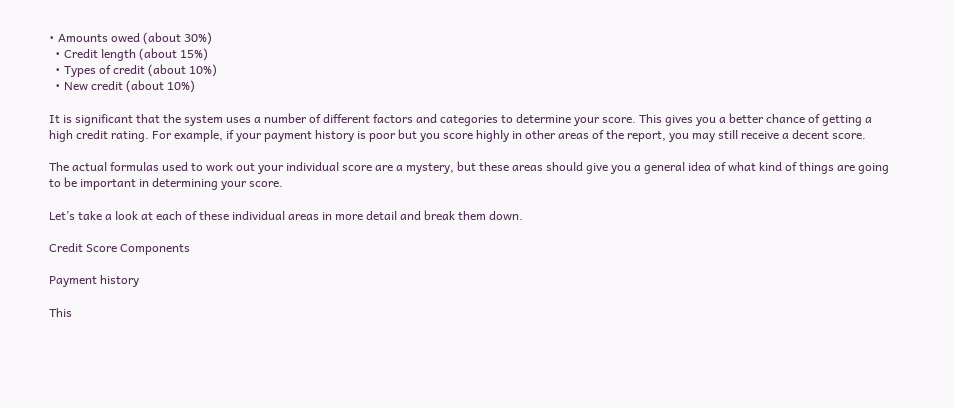• Amounts owed (about 30%)
  • Credit length (about 15%)
  • Types of credit (about 10%)
  • New credit (about 10%)

It is significant that the system uses a number of different factors and categories to determine your score. This gives you a better chance of getting a high credit rating. For example, if your payment history is poor but you score highly in other areas of the report, you may still receive a decent score.

The actual formulas used to work out your individual score are a mystery, but these areas should give you a general idea of what kind of things are going to be important in determining your score.

Let’s take a look at each of these individual areas in more detail and break them down.

Credit Score Components

Payment history

This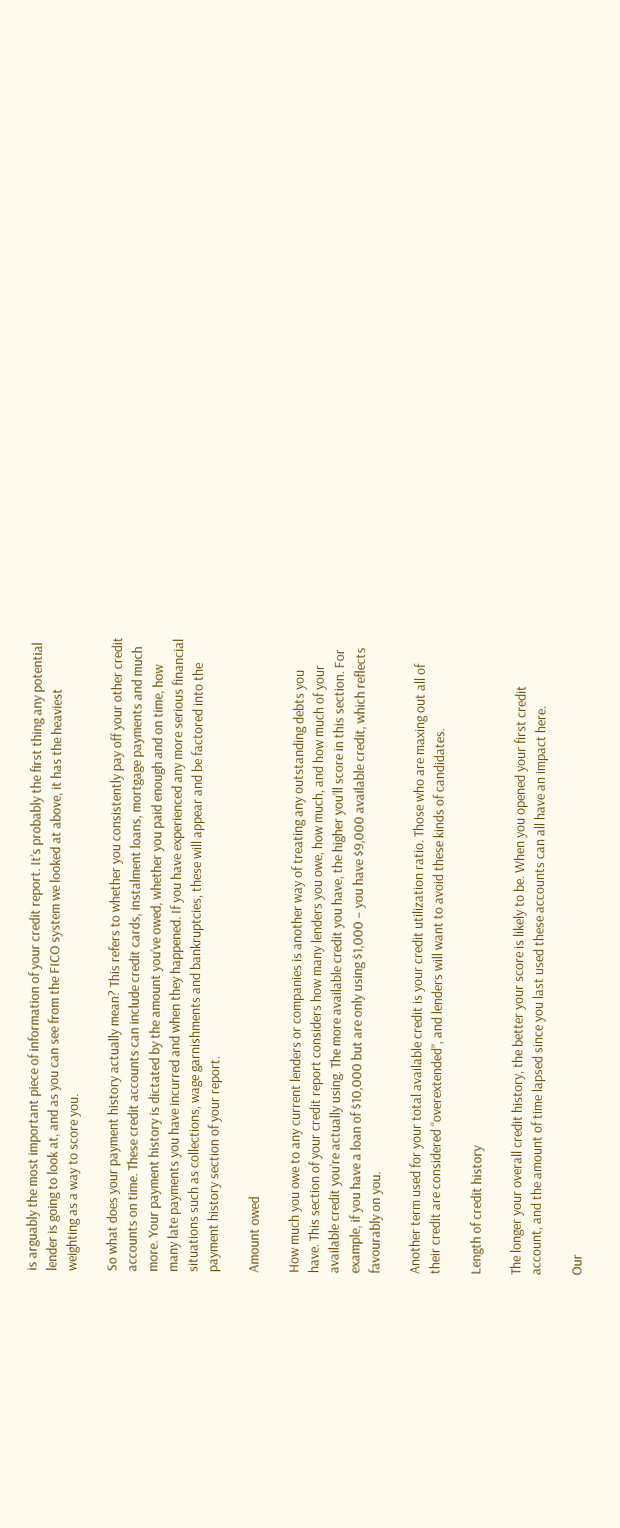is arguably the most important piece of information of your credit report. It’s probably the first thing any potential lender is going to look at, and as you can see from the FICO system we looked at above, it has the heaviest weighting as a way to score you.

So what does your payment history actually mean? This refers to whether you consistently pay off your other credit accounts on time. These credit accounts can include credit cards, instalment loans, mortgage payments and much more. Your payment history is dictated by the amount you’ve owed, whether you paid enough and on time, how many late payments you have incurred and when they happened. If you have experienced any more serious financial situations such as collections, wage garnishments and bankruptcies, these will appear and be factored into the payment history section of your report.

Amount owed

How much you owe to any current lenders or companies is another way of treating any outstanding debts you have. This section of your credit report considers how many lenders you owe, how much, and how much of your available credit you’re actually using. The more available credit you have, the higher you’ll score in this section. For example, if you have a loan of $10,000 but are only using $1,000 – you have $9,000 available credit, which reflects favourably on you.

Another term used for your total available credit is your credit utilization ratio. Those who are maxing out all of their credit are considered “overextended”, and lenders will want to avoid these kinds of candidates.

Length of credit history

The longer your overall credit history, the better your score is likely to be. When you opened your first credit account, and the amount of time lapsed since you last used these accounts can all have an impact here.

Our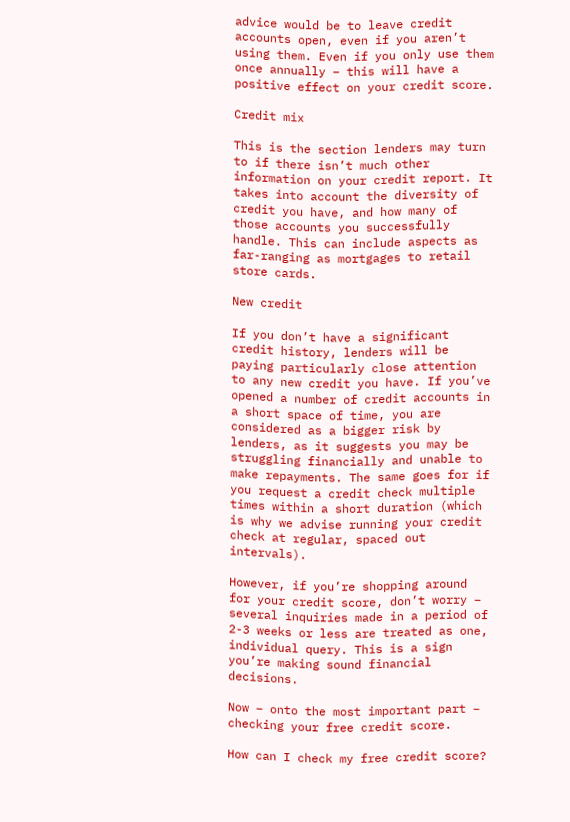advice would be to leave credit accounts open, even if you aren’t using them. Even if you only use them once annually – this will have a positive effect on your credit score.

Credit mix

This is the section lenders may turn to if there isn’t much other information on your credit report. It takes into account the diversity of credit you have, and how many of those accounts you successfully handle. This can include aspects as far-ranging as mortgages to retail store cards.

New credit

If you don’t have a significant credit history, lenders will be paying particularly close attention to any new credit you have. If you’ve opened a number of credit accounts in a short space of time, you are considered as a bigger risk by lenders, as it suggests you may be struggling financially and unable to make repayments. The same goes for if you request a credit check multiple times within a short duration (which is why we advise running your credit check at regular, spaced out intervals).

However, if you’re shopping around for your credit score, don’t worry – several inquiries made in a period of 2-3 weeks or less are treated as one, individual query. This is a sign you’re making sound financial decisions.

Now – onto the most important part – checking your free credit score.

How can I check my free credit score?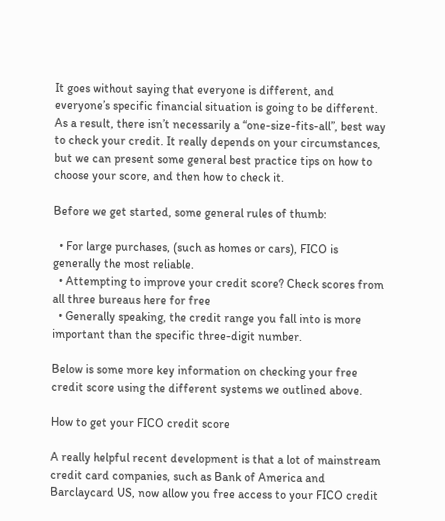It goes without saying that everyone is different, and everyone’s specific financial situation is going to be different. As a result, there isn’t necessarily a “one-size-fits-all”, best way to check your credit. It really depends on your circumstances, but we can present some general best practice tips on how to choose your score, and then how to check it.

Before we get started, some general rules of thumb:

  • For large purchases, (such as homes or cars), FICO is generally the most reliable.
  • Attempting to improve your credit score? Check scores from all three bureaus here for free
  • Generally speaking, the credit range you fall into is more important than the specific three-digit number.

Below is some more key information on checking your free credit score using the different systems we outlined above.

How to get your FICO credit score

A really helpful recent development is that a lot of mainstream credit card companies, such as Bank of America and Barclaycard US, now allow you free access to your FICO credit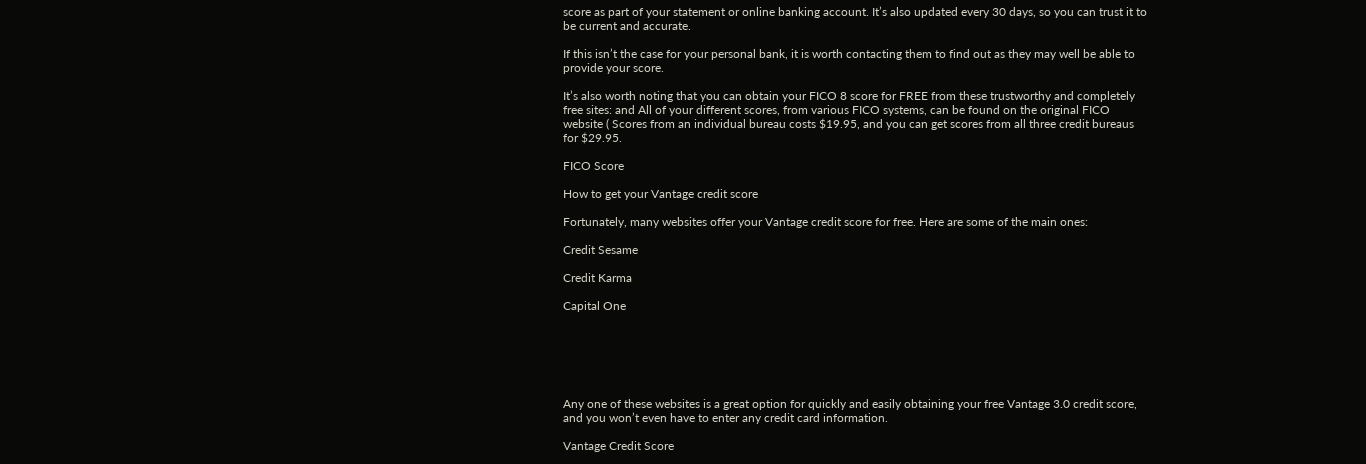score as part of your statement or online banking account. It’s also updated every 30 days, so you can trust it to be current and accurate.

If this isn’t the case for your personal bank, it is worth contacting them to find out as they may well be able to provide your score.

It’s also worth noting that you can obtain your FICO 8 score for FREE from these trustworthy and completely free sites: and All of your different scores, from various FICO systems, can be found on the original FICO website ( Scores from an individual bureau costs $19.95, and you can get scores from all three credit bureaus for $29.95.

FICO Score

How to get your Vantage credit score

Fortunately, many websites offer your Vantage credit score for free. Here are some of the main ones:

Credit Sesame

Credit Karma

Capital One






Any one of these websites is a great option for quickly and easily obtaining your free Vantage 3.0 credit score, and you won’t even have to enter any credit card information.

Vantage Credit Score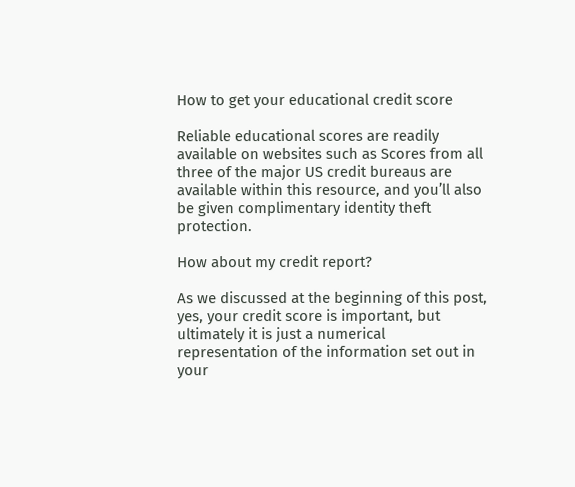How to get your educational credit score

Reliable educational scores are readily available on websites such as Scores from all three of the major US credit bureaus are available within this resource, and you’ll also be given complimentary identity theft protection.

How about my credit report?

As we discussed at the beginning of this post, yes, your credit score is important, but ultimately it is just a numerical representation of the information set out in your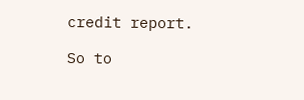credit report.

So to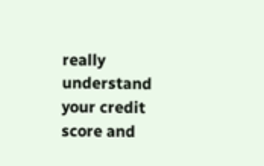really understand your credit score and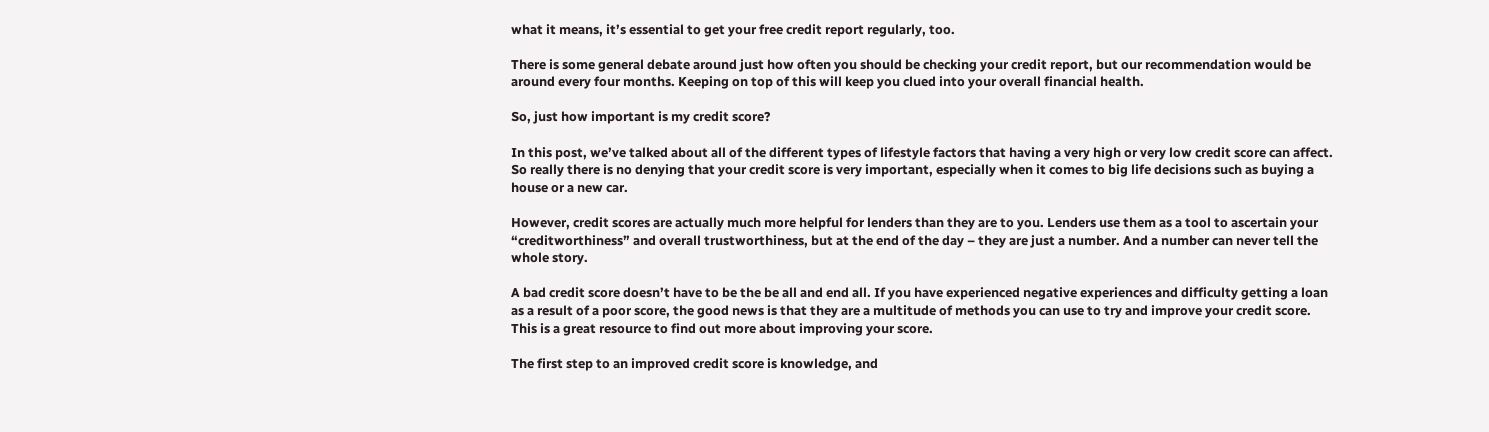what it means, it’s essential to get your free credit report regularly, too.

There is some general debate around just how often you should be checking your credit report, but our recommendation would be around every four months. Keeping on top of this will keep you clued into your overall financial health.

So, just how important is my credit score?

In this post, we’ve talked about all of the different types of lifestyle factors that having a very high or very low credit score can affect. So really there is no denying that your credit score is very important, especially when it comes to big life decisions such as buying a house or a new car.

However, credit scores are actually much more helpful for lenders than they are to you. Lenders use them as a tool to ascertain your “creditworthiness” and overall trustworthiness, but at the end of the day – they are just a number. And a number can never tell the whole story.

A bad credit score doesn’t have to be the be all and end all. If you have experienced negative experiences and difficulty getting a loan as a result of a poor score, the good news is that they are a multitude of methods you can use to try and improve your credit score. This is a great resource to find out more about improving your score.

The first step to an improved credit score is knowledge, and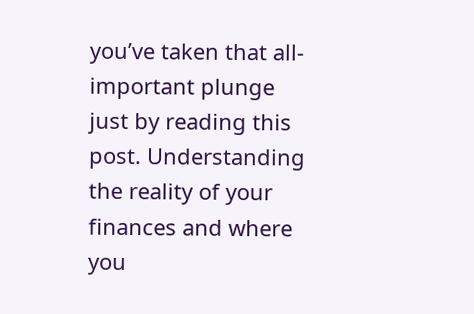you’ve taken that all-important plunge just by reading this post. Understanding the reality of your finances and where you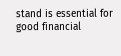stand is essential for good financial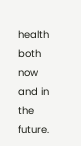health both now and in the future.